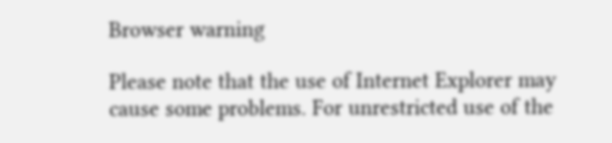Browser warning

Please note that the use of Internet Explorer may cause some problems. For unrestricted use of the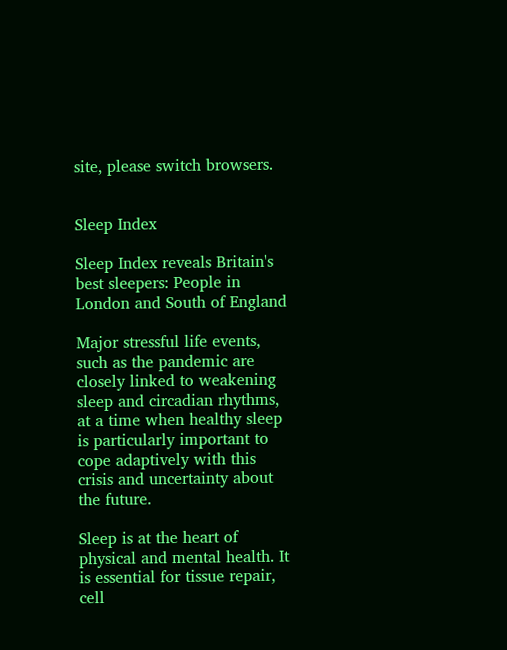site, please switch browsers.


Sleep Index

Sleep Index reveals Britain's best sleepers: People in London and South of England

Major stressful life events, such as the pandemic are closely linked to weakening sleep and circadian rhythms, at a time when healthy sleep is particularly important to cope adaptively with this crisis and uncertainty about the future.

Sleep is at the heart of physical and mental health. It is essential for tissue repair, cell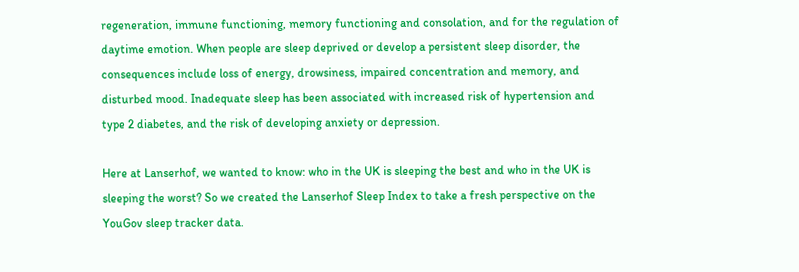regeneration, immune functioning, memory functioning and consolation, and for the regulation of daytime emotion. When people are sleep deprived or develop a persistent sleep disorder, the consequences include loss of energy, drowsiness, impaired concentration and memory, and disturbed mood. Inadequate sleep has been associated with increased risk of hypertension and type 2 diabetes, and the risk of developing anxiety or depression.

Here at Lanserhof, we wanted to know: who in the UK is sleeping the best and who in the UK is sleeping the worst? So we created the Lanserhof Sleep Index to take a fresh perspective on the YouGov sleep tracker data.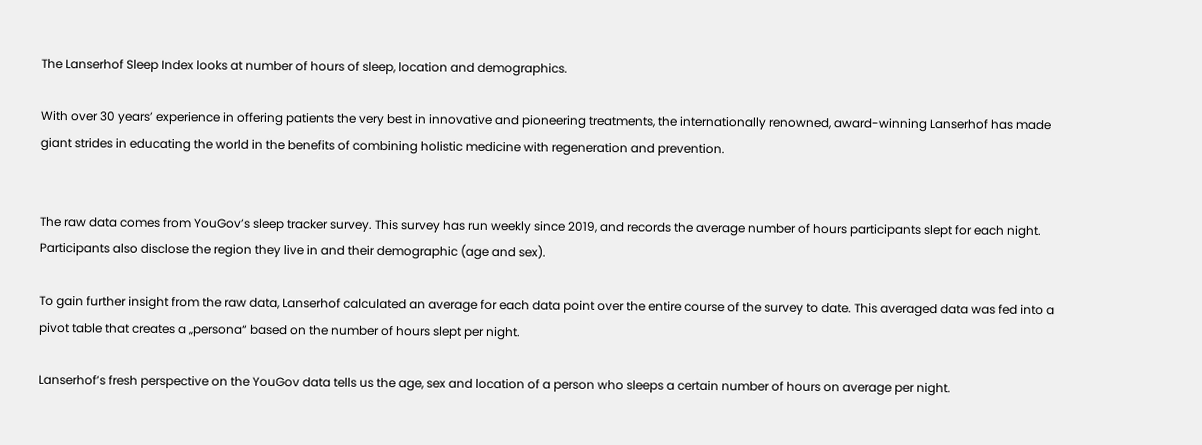The Lanserhof Sleep Index looks at number of hours of sleep, location and demographics.

With over 30 years’ experience in offering patients the very best in innovative and pioneering treatments, the internationally renowned, award-winning Lanserhof has made giant strides in educating the world in the benefits of combining holistic medicine with regeneration and prevention.


The raw data comes from YouGov’s sleep tracker survey. This survey has run weekly since 2019, and records the average number of hours participants slept for each night. Participants also disclose the region they live in and their demographic (age and sex).

To gain further insight from the raw data, Lanserhof calculated an average for each data point over the entire course of the survey to date. This averaged data was fed into a pivot table that creates a „persona“ based on the number of hours slept per night.

Lanserhof’s fresh perspective on the YouGov data tells us the age, sex and location of a person who sleeps a certain number of hours on average per night.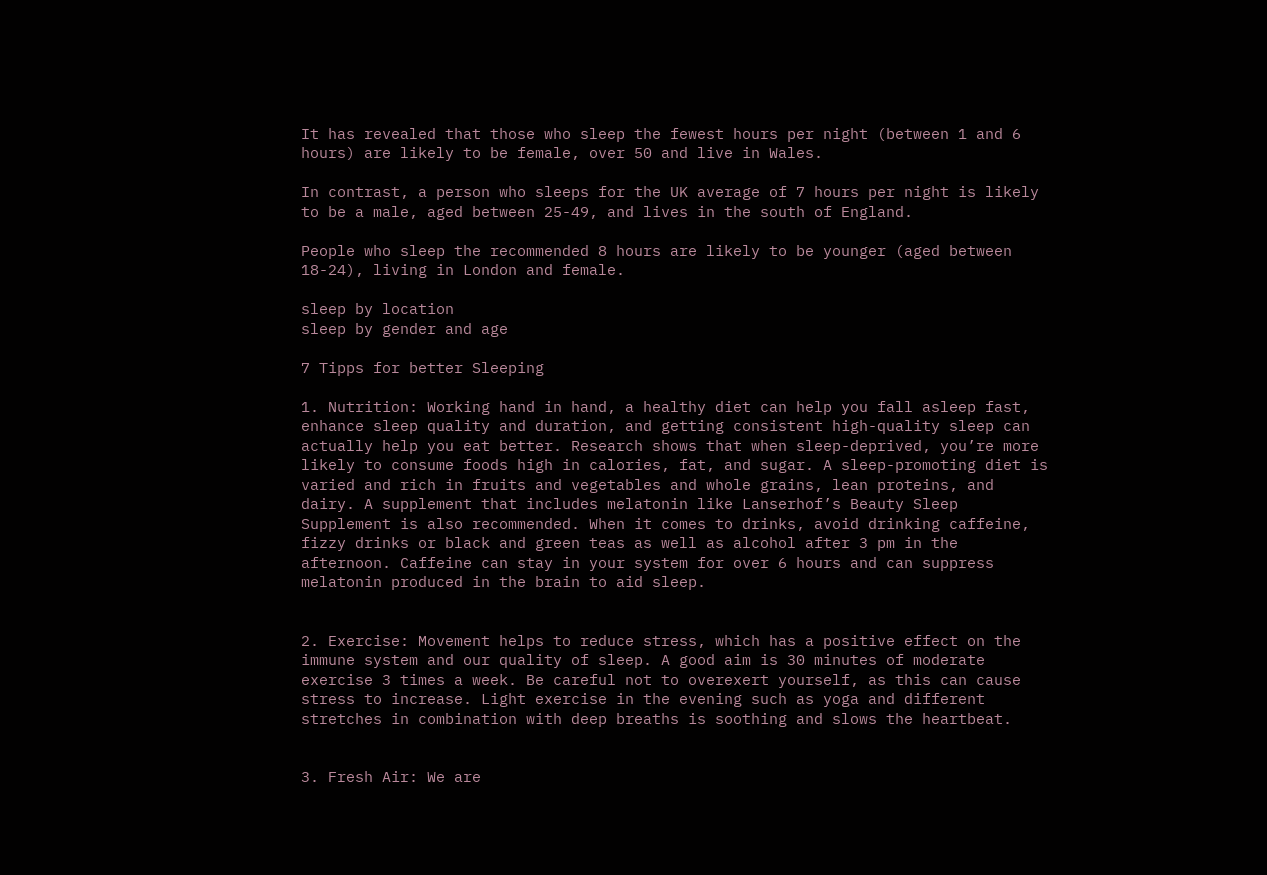It has revealed that those who sleep the fewest hours per night (between 1 and 6 hours) are likely to be female, over 50 and live in Wales.

In contrast, a person who sleeps for the UK average of 7 hours per night is likely to be a male, aged between 25-49, and lives in the south of England.

People who sleep the recommended 8 hours are likely to be younger (aged between 18-24), living in London and female.

sleep by location
sleep by gender and age

7 Tipps for better Sleeping

1. Nutrition: Working hand in hand, a healthy diet can help you fall asleep fast, enhance sleep quality and duration, and getting consistent high-quality sleep can actually help you eat better. Research shows that when sleep-deprived, you’re more likely to consume foods high in calories, fat, and sugar. A sleep-promoting diet is varied and rich in fruits and vegetables and whole grains, lean proteins, and dairy. A supplement that includes melatonin like Lanserhof’s Beauty Sleep Supplement is also recommended. When it comes to drinks, avoid drinking caffeine, fizzy drinks or black and green teas as well as alcohol after 3 pm in the afternoon. Caffeine can stay in your system for over 6 hours and can suppress melatonin produced in the brain to aid sleep.


2. Exercise: Movement helps to reduce stress, which has a positive effect on the immune system and our quality of sleep. A good aim is 30 minutes of moderate exercise 3 times a week. Be careful not to overexert yourself, as this can cause stress to increase. Light exercise in the evening such as yoga and different stretches in combination with deep breaths is soothing and slows the heartbeat.


3. Fresh Air: We are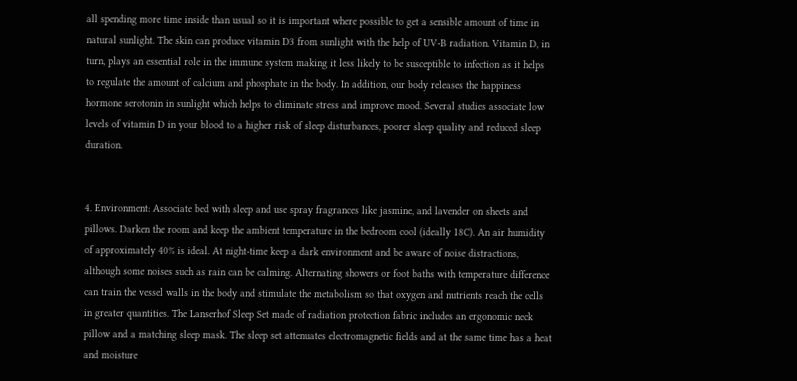all spending more time inside than usual so it is important where possible to get a sensible amount of time in natural sunlight. The skin can produce vitamin D3 from sunlight with the help of UV-B radiation. Vitamin D, in turn, plays an essential role in the immune system making it less likely to be susceptible to infection as it helps to regulate the amount of calcium and phosphate in the body. In addition, our body releases the happiness hormone serotonin in sunlight which helps to eliminate stress and improve mood. Several studies associate low levels of vitamin D in your blood to a higher risk of sleep disturbances, poorer sleep quality and reduced sleep duration.


4. Environment: Associate bed with sleep and use spray fragrances like jasmine, and lavender on sheets and pillows. Darken the room and keep the ambient temperature in the bedroom cool (ideally 18C). An air humidity of approximately 40% is ideal. At night-time keep a dark environment and be aware of noise distractions, although some noises such as rain can be calming. Alternating showers or foot baths with temperature difference can train the vessel walls in the body and stimulate the metabolism so that oxygen and nutrients reach the cells in greater quantities. The Lanserhof Sleep Set made of radiation protection fabric includes an ergonomic neck pillow and a matching sleep mask. The sleep set attenuates electromagnetic fields and at the same time has a heat and moisture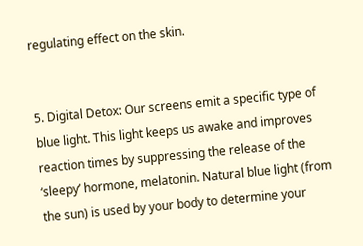regulating effect on the skin.


5. Digital Detox: Our screens emit a specific type of blue light. This light keeps us awake and improves reaction times by suppressing the release of the ‘sleepy’ hormone, melatonin. Natural blue light (from the sun) is used by your body to determine your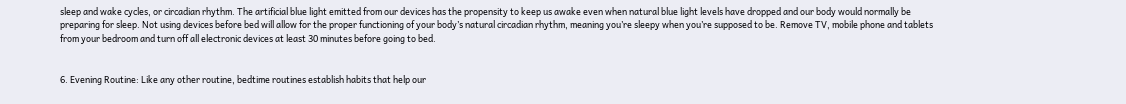sleep and wake cycles, or circadian rhythm. The artificial blue light emitted from our devices has the propensity to keep us awake even when natural blue light levels have dropped and our body would normally be preparing for sleep. Not using devices before bed will allow for the proper functioning of your body’s natural circadian rhythm, meaning you’re sleepy when you’re supposed to be. Remove TV, mobile phone and tablets from your bedroom and turn off all electronic devices at least 30 minutes before going to bed.


6. Evening Routine: Like any other routine, bedtime routines establish habits that help our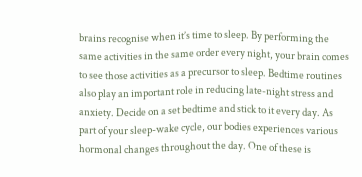brains recognise when it’s time to sleep. By performing the same activities in the same order every night, your brain comes to see those activities as a precursor to sleep. Bedtime routines also play an important role in reducing late-night stress and anxiety. Decide on a set bedtime and stick to it every day. As part of your sleep-wake cycle, our bodies experiences various hormonal changes throughout the day. One of these is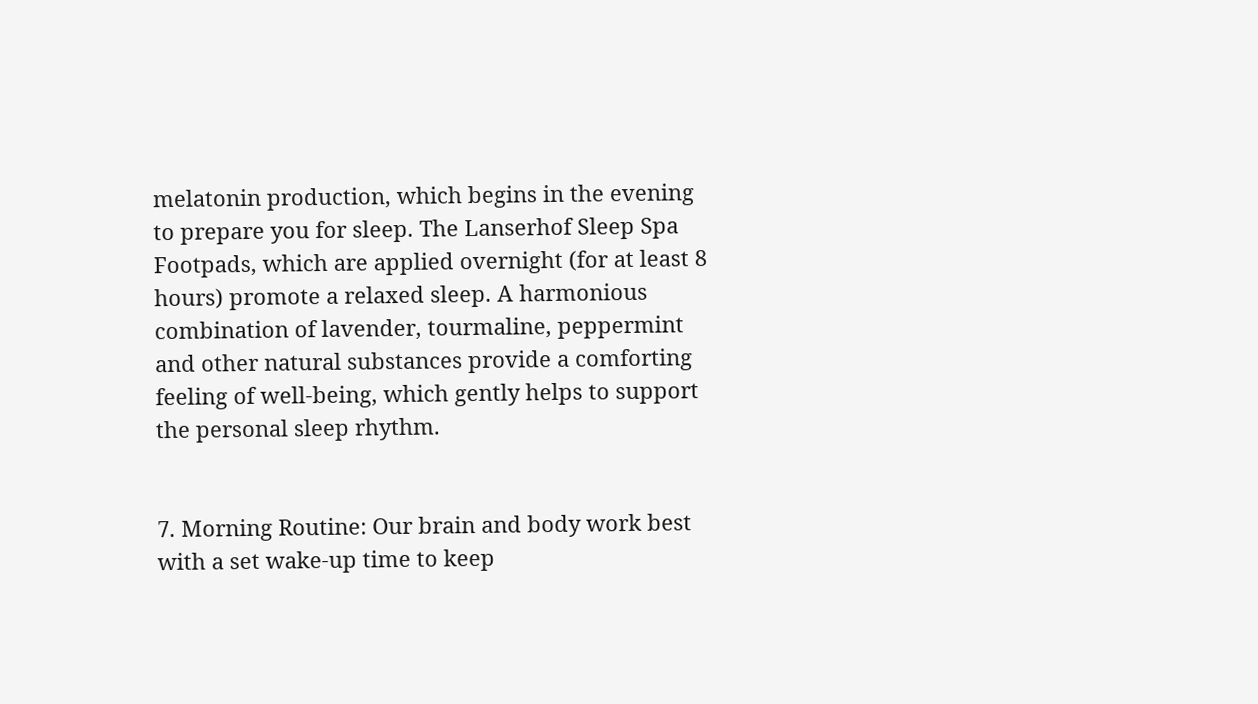melatonin production, which begins in the evening to prepare you for sleep. The Lanserhof Sleep Spa Footpads, which are applied overnight (for at least 8 hours) promote a relaxed sleep. A harmonious combination of lavender, tourmaline, peppermint and other natural substances provide a comforting feeling of well-being, which gently helps to support the personal sleep rhythm.


7. Morning Routine: Our brain and body work best with a set wake-up time to keep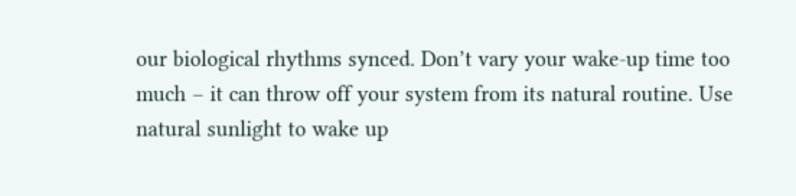our biological rhythms synced. Don’t vary your wake-up time too much – it can throw off your system from its natural routine. Use natural sunlight to wake up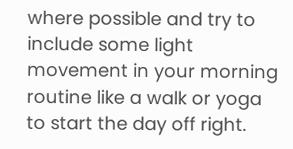where possible and try to include some light movement in your morning routine like a walk or yoga to start the day off right.